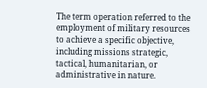The term operation referred to the employment of military resources to achieve a specific objective, including missions strategic, tactical, humanitarian, or administrative in nature.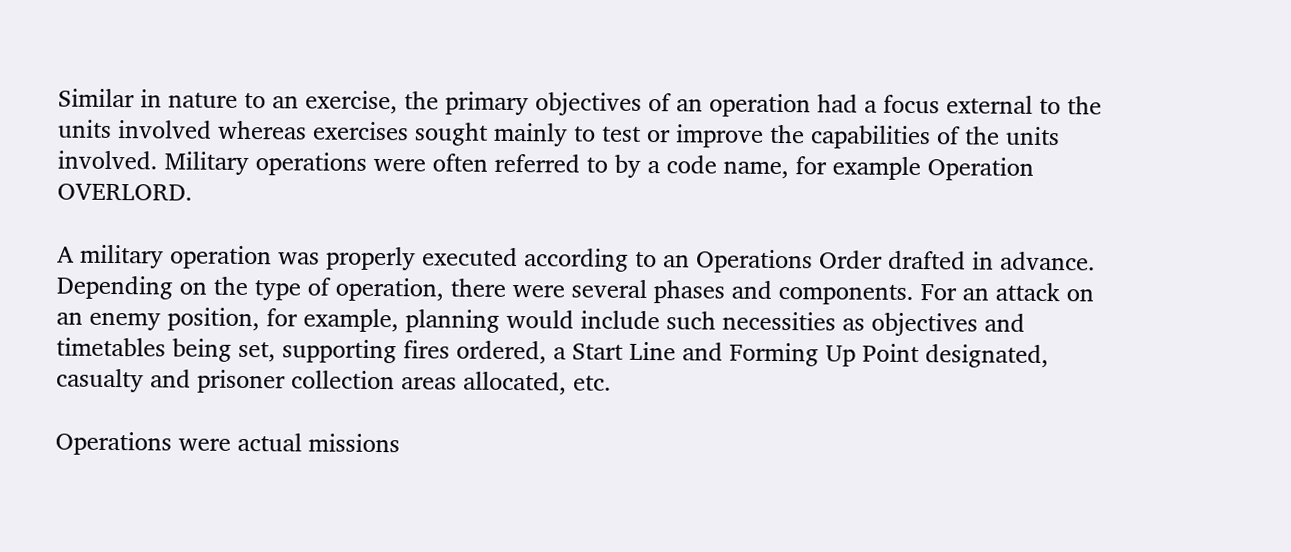Similar in nature to an exercise, the primary objectives of an operation had a focus external to the units involved whereas exercises sought mainly to test or improve the capabilities of the units involved. Military operations were often referred to by a code name, for example Operation OVERLORD.

A military operation was properly executed according to an Operations Order drafted in advance. Depending on the type of operation, there were several phases and components. For an attack on an enemy position, for example, planning would include such necessities as objectives and timetables being set, supporting fires ordered, a Start Line and Forming Up Point designated, casualty and prisoner collection areas allocated, etc.

Operations were actual missions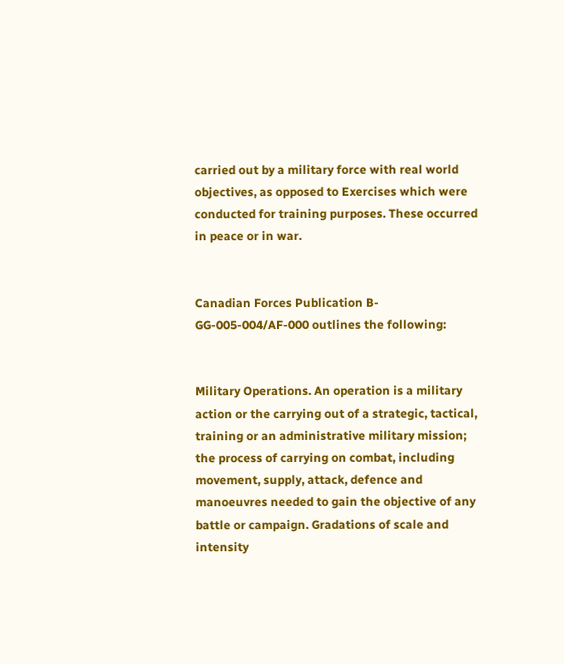carried out by a military force with real world objectives, as opposed to Exercises which were conducted for training purposes. These occurred in peace or in war.


Canadian Forces Publication B-GG-005-004/AF-000 outlines the following:


Military Operations. An operation is a military action or the carrying out of a strategic, tactical, training or an administrative military mission; the process of carrying on combat, including movement, supply, attack, defence and manoeuvres needed to gain the objective of any battle or campaign. Gradations of scale and intensity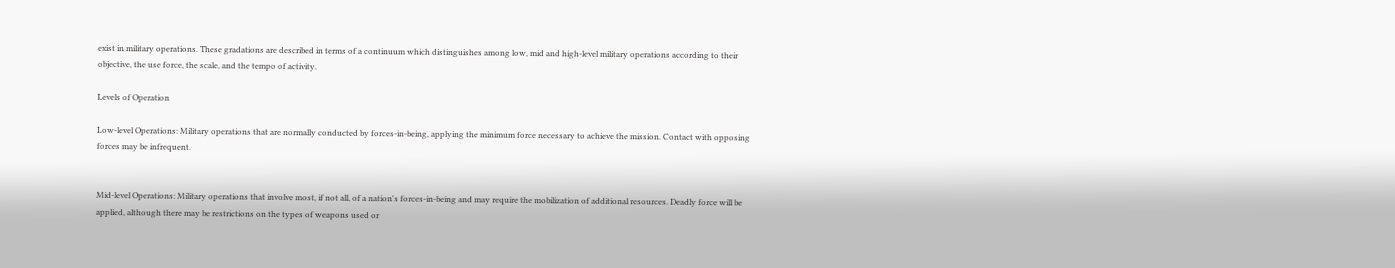exist in military operations. These gradations are described in terms of a continuum which distinguishes among low, mid and high-level military operations according to their objective, the use force, the scale, and the tempo of activity.

Levels of Operation

Low-level Operations: Military operations that are normally conducted by forces-in-being, applying the minimum force necessary to achieve the mission. Contact with opposing forces may be infrequent.


Mid-level Operations: Military operations that involve most, if not all, of a nation's forces-in-being and may require the mobilization of additional resources. Deadly force will be applied, although there may be restrictions on the types of weapons used or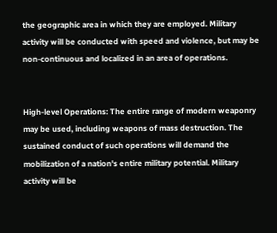the geographic area in which they are employed. Military activity will be conducted with speed and violence, but may be non-continuous and localized in an area of operations.


High-level Operations: The entire range of modern weaponry may be used, including weapons of mass destruction. The sustained conduct of such operations will demand the mobilization of a nation's entire military potential. Military activity will be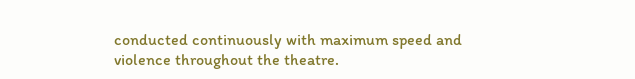conducted continuously with maximum speed and violence throughout the theatre.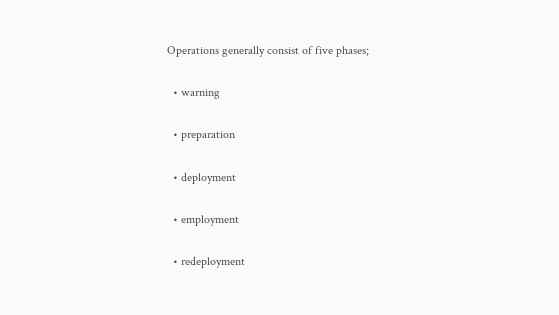Operations generally consist of five phases;

  • warning

  • preparation

  • deployment

  • employment

  • redeployment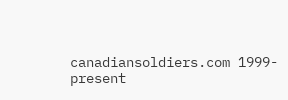canadiansoldiers.com 1999-present